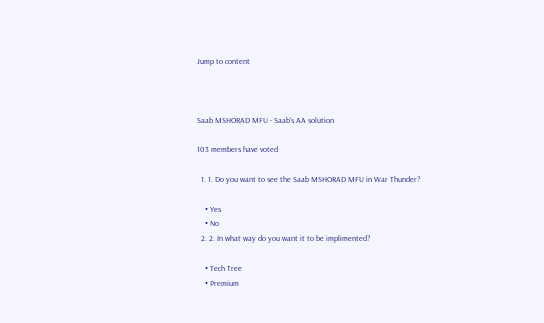Jump to content



Saab MSHORAD MFU - Saab's AA solution

103 members have voted

  1. 1. Do you want to see the Saab MSHORAD MFU in War Thunder?

    • Yes
    • No
  2. 2. In what way do you want it to be implimented?

    • Tech Tree
    • Premium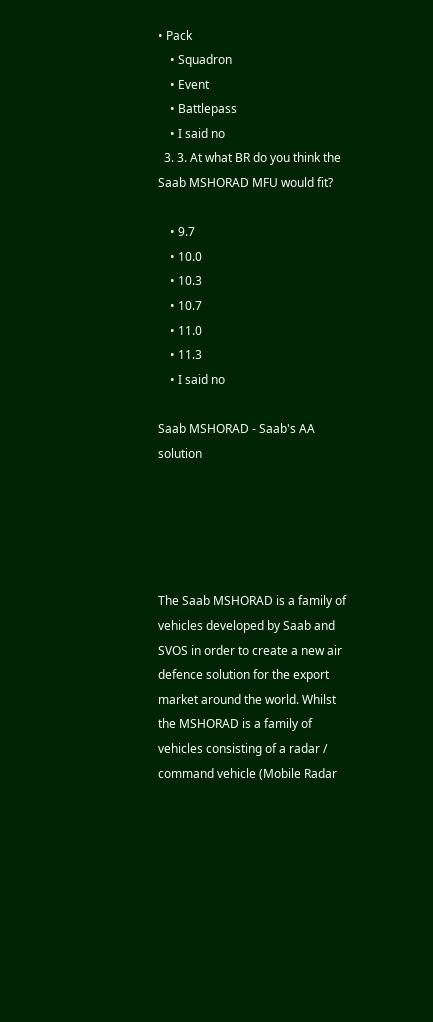• Pack
    • Squadron
    • Event
    • Battlepass
    • I said no
  3. 3. At what BR do you think the Saab MSHORAD MFU would fit?

    • 9.7
    • 10.0
    • 10.3
    • 10.7
    • 11.0
    • 11.3
    • I said no

Saab MSHORAD - Saab's AA solution





The Saab MSHORAD is a family of vehicles developed by Saab and SVOS in order to create a new air defence solution for the export market around the world. Whilst the MSHORAD is a family of vehicles consisting of a radar / command vehicle (Mobile Radar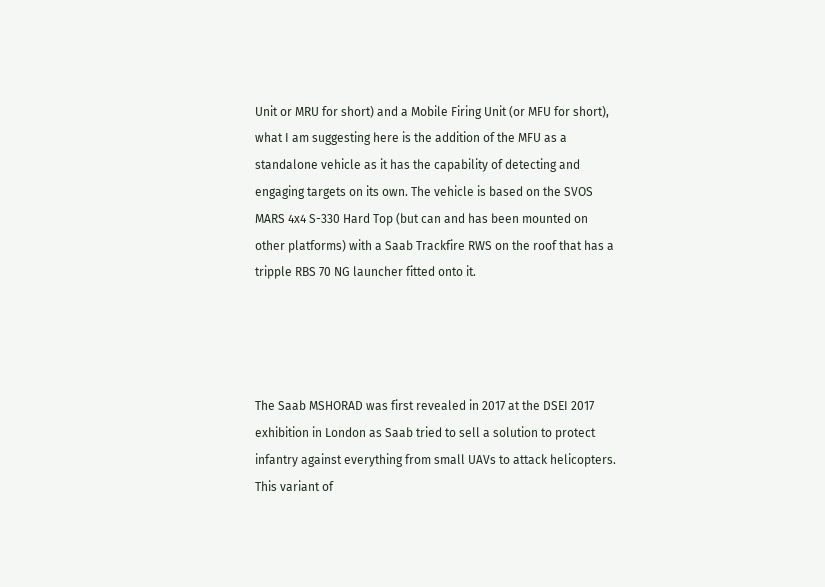Unit or MRU for short) and a Mobile Firing Unit (or MFU for short), what I am suggesting here is the addition of the MFU as a standalone vehicle as it has the capability of detecting and engaging targets on its own. The vehicle is based on the SVOS MARS 4x4 S-330 Hard Top (but can and has been mounted on other platforms) with a Saab Trackfire RWS on the roof that has a tripple RBS 70 NG launcher fitted onto it.




The Saab MSHORAD was first revealed in 2017 at the DSEI 2017 exhibition in London as Saab tried to sell a solution to protect infantry against everything from small UAVs to attack helicopters. This variant of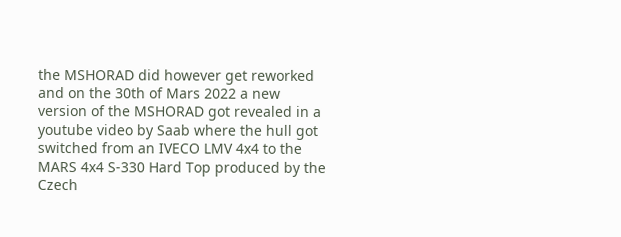the MSHORAD did however get reworked and on the 30th of Mars 2022 a new version of the MSHORAD got revealed in a youtube video by Saab where the hull got switched from an IVECO LMV 4x4 to the MARS 4x4 S-330 Hard Top produced by the Czech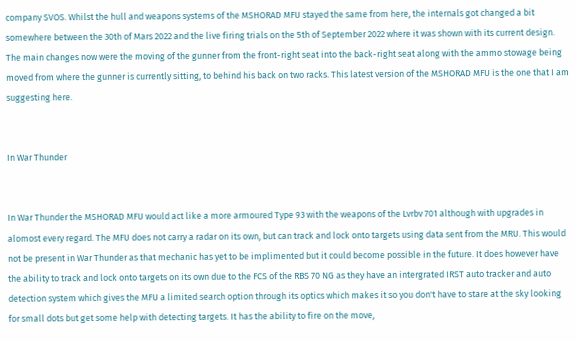company SVOS. Whilst the hull and weapons systems of the MSHORAD MFU stayed the same from here, the internals got changed a bit somewhere between the 30th of Mars 2022 and the live firing trials on the 5th of September 2022 where it was shown with its current design. The main changes now were the moving of the gunner from the front-right seat into the back-right seat along with the ammo stowage being moved from where the gunner is currently sitting, to behind his back on two racks. This latest version of the MSHORAD MFU is the one that I am suggesting here.


In War Thunder


In War Thunder the MSHORAD MFU would act like a more armoured Type 93 with the weapons of the Lvrbv 701 although with upgrades in alomost every regard. The MFU does not carry a radar on its own, but can track and lock onto targets using data sent from the MRU. This would not be present in War Thunder as that mechanic has yet to be implimented but it could become possible in the future. It does however have the ability to track and lock onto targets on its own due to the FCS of the RBS 70 NG as they have an intergrated IRST auto tracker and auto detection system which gives the MFU a limited search option through its optics which makes it so you don't have to stare at the sky looking for small dots but get some help with detecting targets. It has the ability to fire on the move,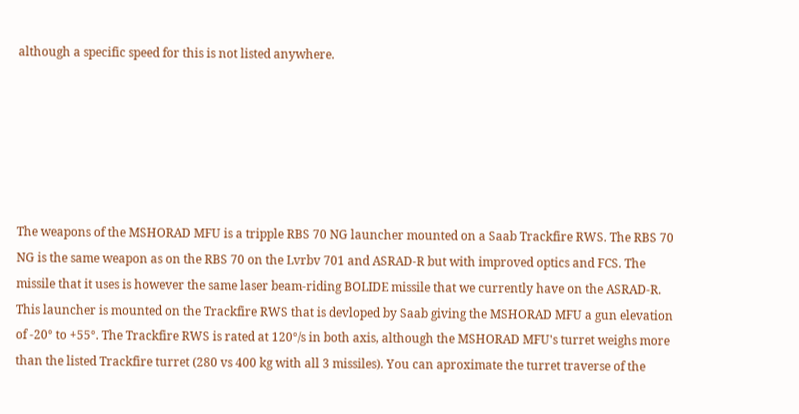although a specific speed for this is not listed anywhere.






The weapons of the MSHORAD MFU is a tripple RBS 70 NG launcher mounted on a Saab Trackfire RWS. The RBS 70 NG is the same weapon as on the RBS 70 on the Lvrbv 701 and ASRAD-R but with improved optics and FCS. The missile that it uses is however the same laser beam-riding BOLIDE missile that we currently have on the ASRAD-R. This launcher is mounted on the Trackfire RWS that is devloped by Saab giving the MSHORAD MFU a gun elevation of -20° to +55°. The Trackfire RWS is rated at 120°/s in both axis, although the MSHORAD MFU's turret weighs more than the listed Trackfire turret (280 vs 400 kg with all 3 missiles). You can aproximate the turret traverse of the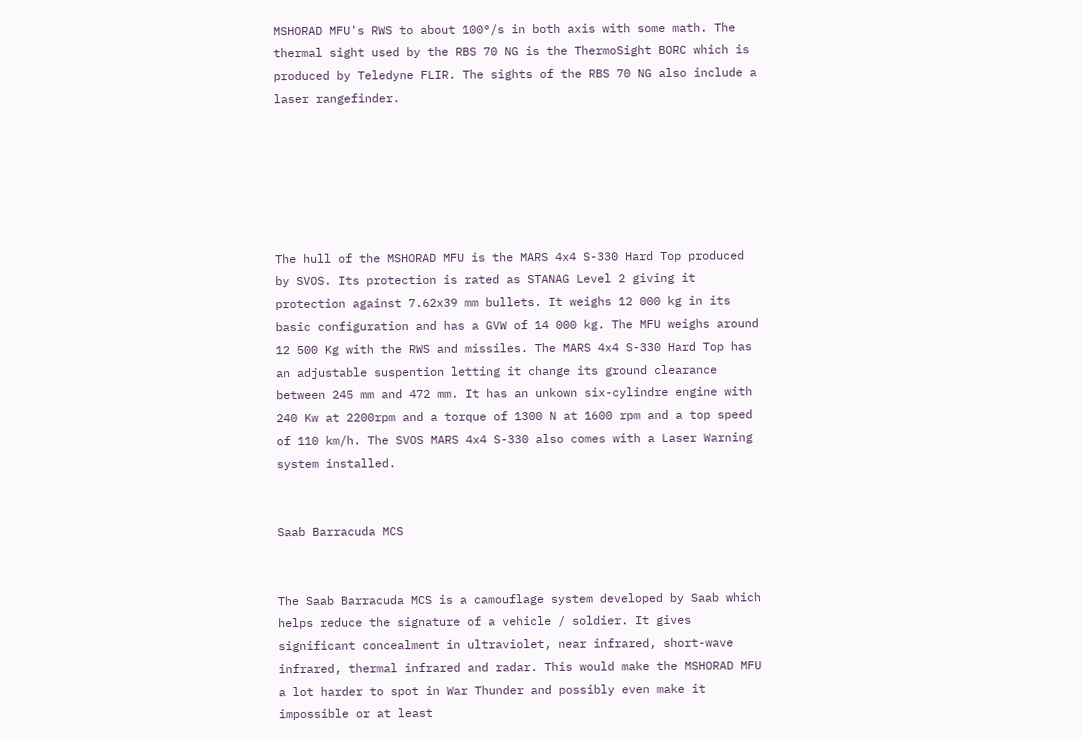MSHORAD MFU's RWS to about 100°/s in both axis with some math. The thermal sight used by the RBS 70 NG is the ThermoSight BORC which is produced by Teledyne FLIR. The sights of the RBS 70 NG also include a laser rangefinder.






The hull of the MSHORAD MFU is the MARS 4x4 S-330 Hard Top produced by SVOS. Its protection is rated as STANAG Level 2 giving it protection against 7.62x39 mm bullets. It weighs 12 000 kg in its basic configuration and has a GVW of 14 000 kg. The MFU weighs around 12 500 Kg with the RWS and missiles. The MARS 4x4 S-330 Hard Top has an adjustable suspention letting it change its ground clearance between 245 mm and 472 mm. It has an unkown six-cylindre engine with 240 Kw at 2200rpm and a torque of 1300 N at 1600 rpm and a top speed of 110 km/h. The SVOS MARS 4x4 S-330 also comes with a Laser Warning system installed.


Saab Barracuda MCS


The Saab Barracuda MCS is a camouflage system developed by Saab which helps reduce the signature of a vehicle / soldier. It gives significant concealment in ultraviolet, near infrared, short-wave infrared, thermal infrared and radar. This would make the MSHORAD MFU a lot harder to spot in War Thunder and possibly even make it impossible or at least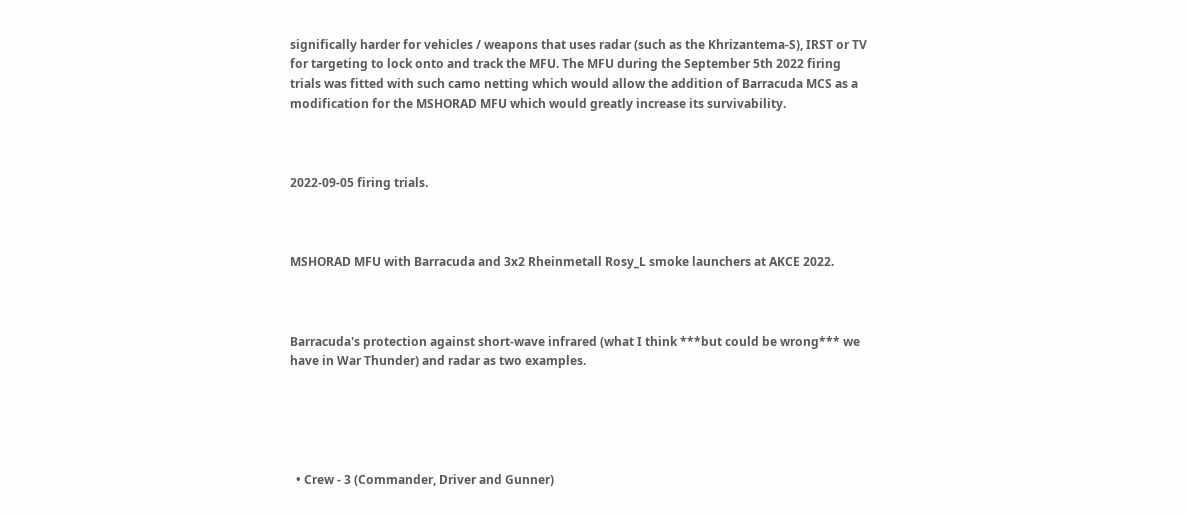significally harder for vehicles / weapons that uses radar (such as the Khrizantema-S), IRST or TV for targeting to lock onto and track the MFU. The MFU during the September 5th 2022 firing trials was fitted with such camo netting which would allow the addition of Barracuda MCS as a modification for the MSHORAD MFU which would greatly increase its survivability.



2022-09-05 firing trials.



MSHORAD MFU with Barracuda and 3x2 Rheinmetall Rosy_L smoke launchers at AKCE 2022.



Barracuda's protection against short-wave infrared (what I think ***but could be wrong*** we have in War Thunder) and radar as two examples.





  • Crew - 3 (Commander, Driver and Gunner)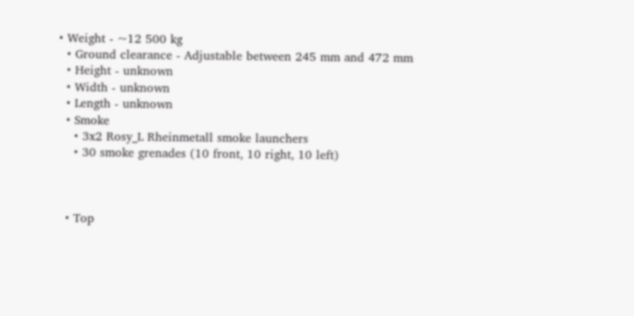• Weight - ~12 500 kg
  • Ground clearance - Adjustable between 245 mm and 472 mm
  • Height - unknown
  • Width - unknown
  • Length - unknown
  • Smoke
    • 3x2 Rosy_L Rheinmetall smoke launchers
    • 30 smoke grenades (10 front, 10 right, 10 left)



  • Top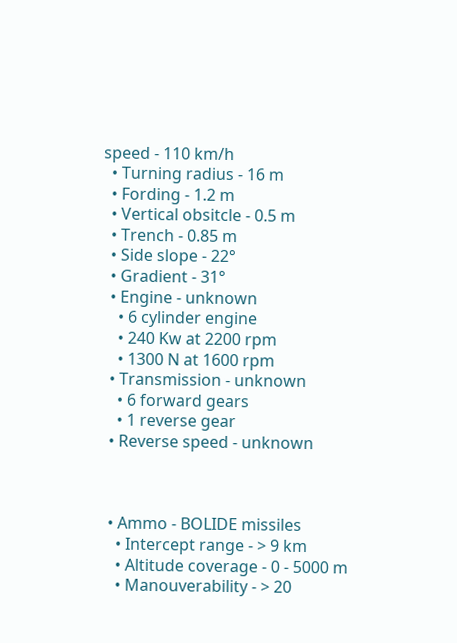speed - 110 km/h
  • Turning radius - 16 m
  • Fording - 1.2 m
  • Vertical obsitcle - 0.5 m
  • Trench - 0.85 m
  • Side slope - 22°
  • Gradient - 31°
  • Engine - unknown
    • 6 cylinder engine
    • 240 Kw at 2200 rpm
    • 1300 N at 1600 rpm
  • Transmission - unknown
    • 6 forward gears
    • 1 reverse gear
  • Reverse speed - unknown



  • Ammo - BOLIDE missiles
    • Intercept range - > 9 km
    • Altitude coverage - 0 - 5000 m
    • Manouverability - > 20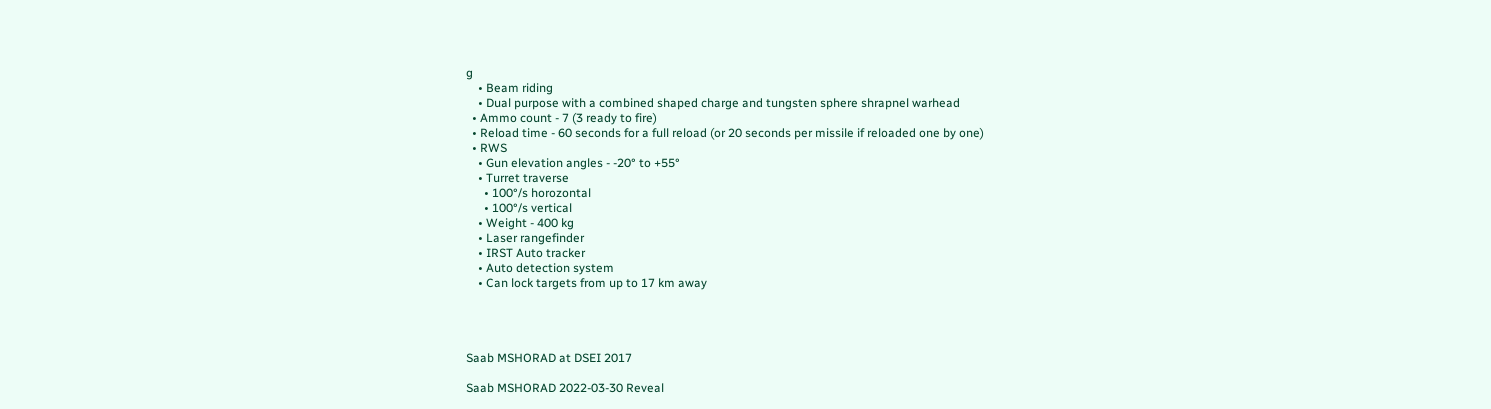g
    • Beam riding
    • Dual purpose with a combined shaped charge and tungsten sphere shrapnel warhead
  • Ammo count - 7 (3 ready to fire)
  • Reload time - 60 seconds for a full reload (or 20 seconds per missile if reloaded one by one)
  • RWS
    • Gun elevation angles - -20° to +55°
    • Turret traverse
      • 100°/s horozontal
      • 100°/s vertical
    • Weight - 400 kg
    • Laser rangefinder
    • IRST Auto tracker
    • Auto detection system
    • Can lock targets from up to 17 km away




Saab MSHORAD at DSEI 2017

Saab MSHORAD 2022-03-30 Reveal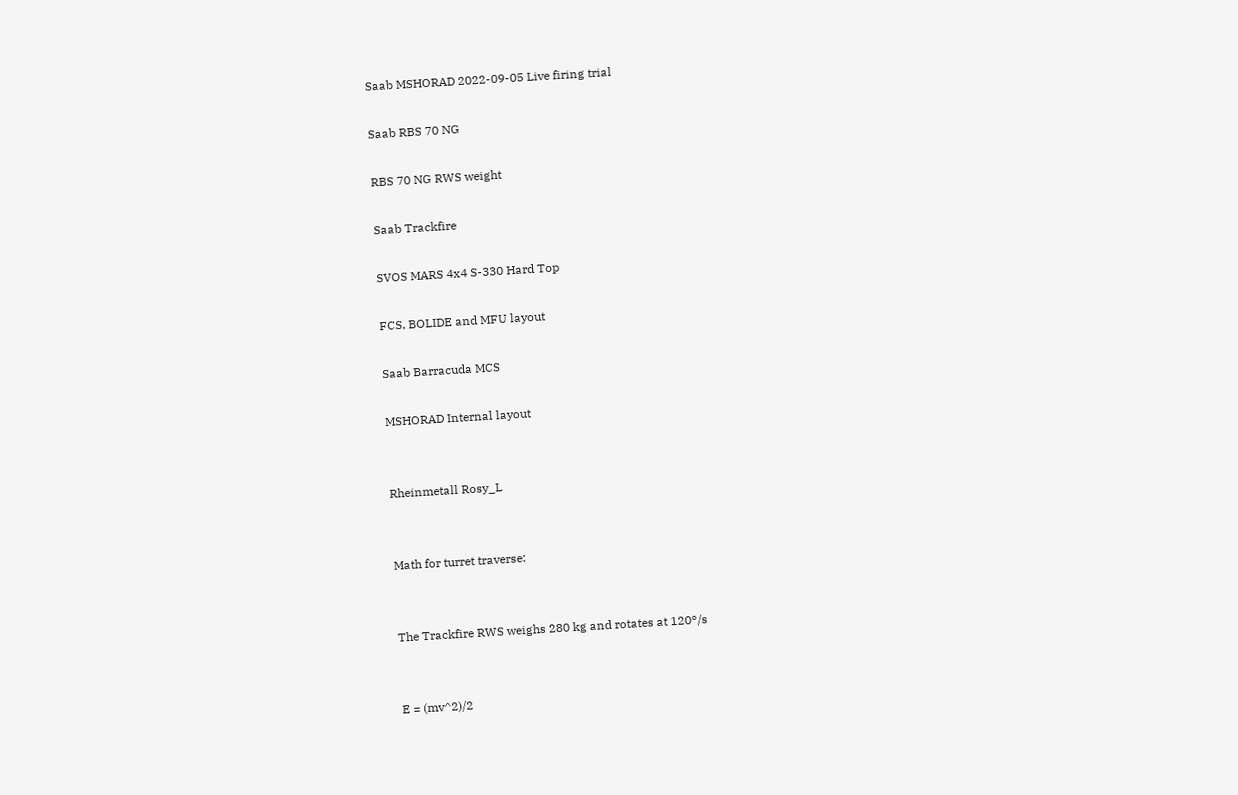Saab MSHORAD 2022-09-05 Live firing trial

Saab RBS 70 NG

RBS 70 NG RWS weight

Saab Trackfire

SVOS MARS 4x4 S-330 Hard Top

FCS, BOLIDE and MFU layout

Saab Barracuda MCS

MSHORAD Internal layout


Rheinmetall Rosy_L


Math for turret traverse:


The Trackfire RWS weighs 280 kg and rotates at 120°/s


E = (mv^2)/2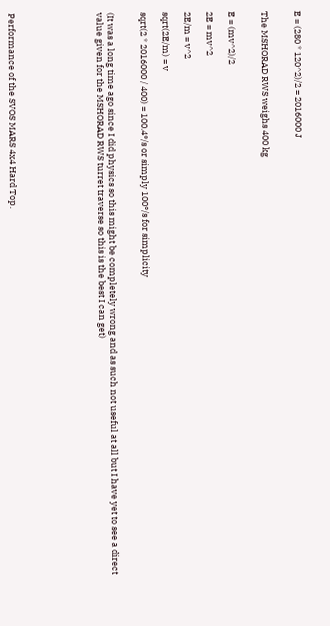E = (280 * 120^2)/2 = 2016000 J


The MSHORAD RWS weighs 400 kg


E = (mv^2)/2

2E = mv^2

2E/m = v^2

sqrt(2E/m) = v

sqrt(2 * 2016000 / 400) = 100.4°/s or simply 100°/s for simplicity


(It was a long time ago since I did physics so this might be completely wrong and as such not useful at all but I have yet to see a direct value given for the MSHORAD RWS turret traverse so this is the best I can get)







Performance of the SVOS MARS 4x4 Hard Top.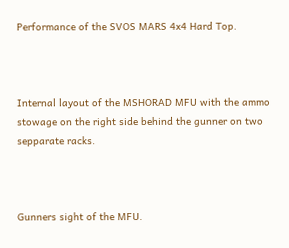Performance of the SVOS MARS 4x4 Hard Top.



Internal layout of the MSHORAD MFU with the ammo stowage on the right side behind the gunner on two sepparate racks.



Gunners sight of the MFU.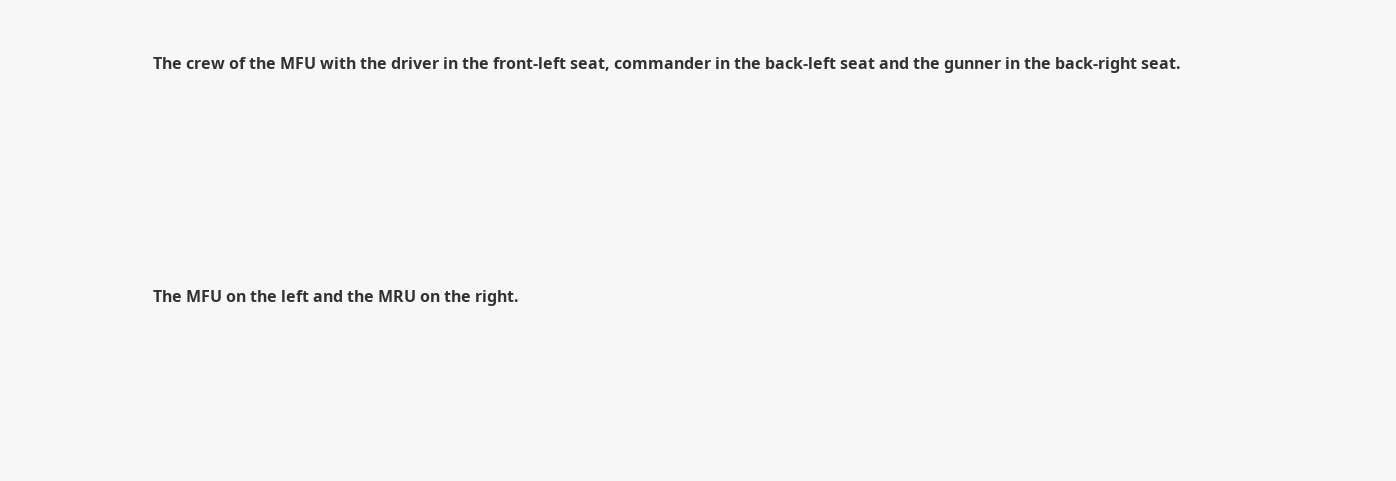The crew of the MFU with the driver in the front-left seat, commander in the back-left seat and the gunner in the back-right seat.







The MFU on the left and the MRU on the right.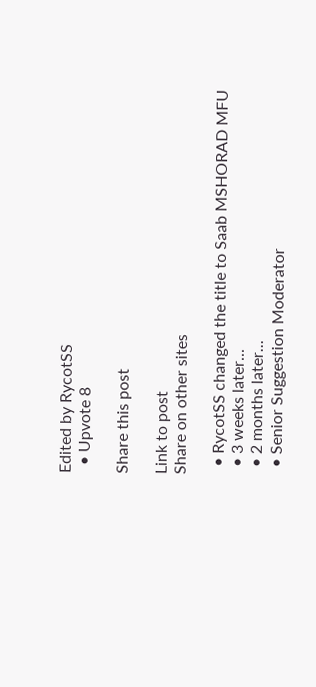Edited by RycotSS
  • Upvote 8

Share this post

Link to post
Share on other sites

  • RycotSS changed the title to Saab MSHORAD MFU
  • 3 weeks later...
  • 2 months later...
  • Senior Suggestion Moderator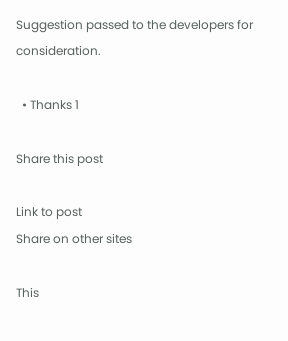Suggestion passed to the developers for consideration.

  • Thanks 1

Share this post

Link to post
Share on other sites

This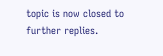topic is now closed to further replies.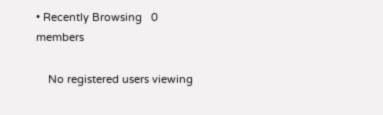• Recently Browsing   0 members

    No registered users viewing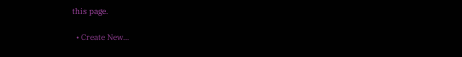this page.

  • Create New...